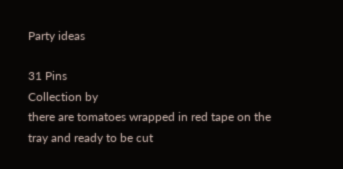Party ideas

31 Pins
Collection by
there are tomatoes wrapped in red tape on the tray and ready to be cut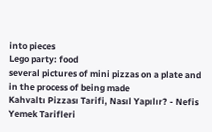into pieces
Lego party: food
several pictures of mini pizzas on a plate and in the process of being made
Kahvaltı Pizzası Tarifi, Nasıl Yapılır? - Nefis Yemek Tarifleri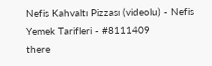Nefis Kahvaltı Pizzası (videolu) - Nefis Yemek Tarifleri - #8111409
there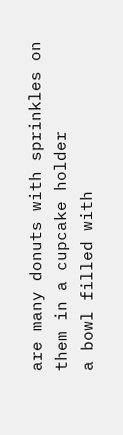are many donuts with sprinkles on them in a cupcake holder
a bowl filled with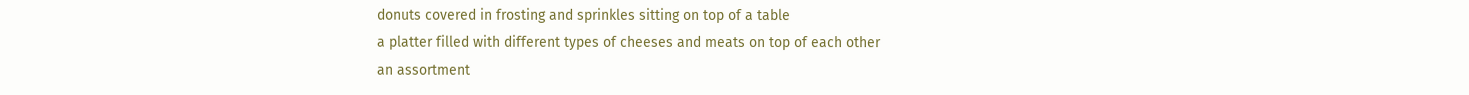donuts covered in frosting and sprinkles sitting on top of a table
a platter filled with different types of cheeses and meats on top of each other
an assortment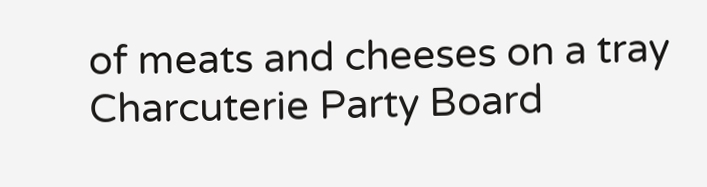of meats and cheeses on a tray
Charcuterie Party Board